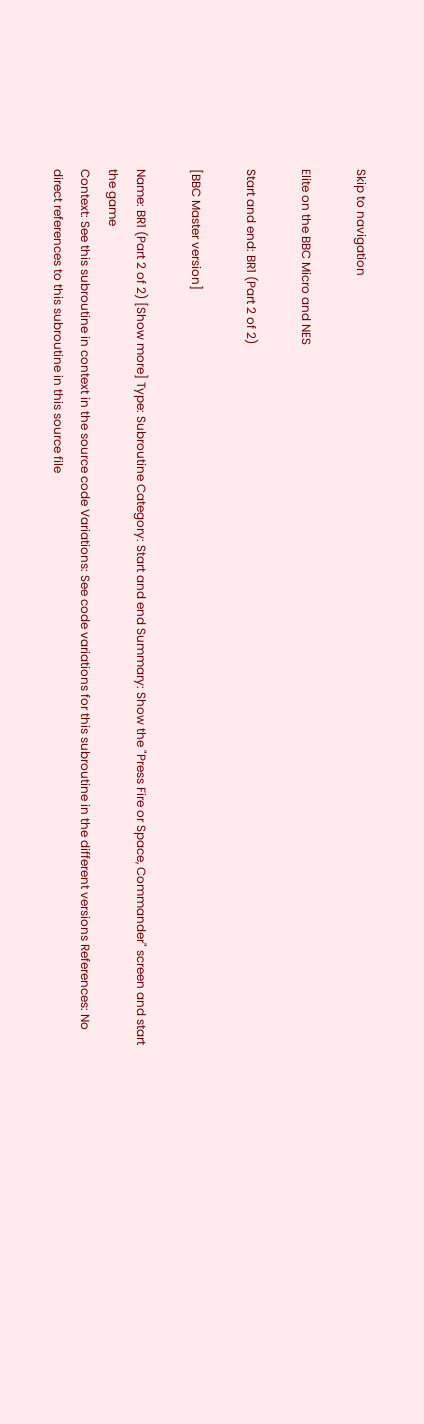Skip to navigation

Elite on the BBC Micro and NES

Start and end: BR1 (Part 2 of 2)

[BBC Master version]

Name: BR1 (Part 2 of 2) [Show more] Type: Subroutine Category: Start and end Summary: Show the "Press Fire or Space, Commander" screen and start the game
Context: See this subroutine in context in the source code Variations: See code variations for this subroutine in the different versions References: No direct references to this subroutine in this source file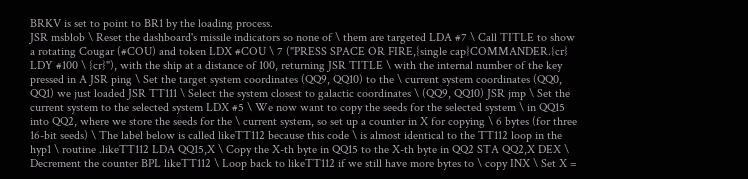BRKV is set to point to BR1 by the loading process.
JSR msblob \ Reset the dashboard's missile indicators so none of \ them are targeted LDA #7 \ Call TITLE to show a rotating Cougar (#COU) and token LDX #COU \ 7 ("PRESS SPACE OR FIRE,{single cap}COMMANDER.{cr} LDY #100 \ {cr}"), with the ship at a distance of 100, returning JSR TITLE \ with the internal number of the key pressed in A JSR ping \ Set the target system coordinates (QQ9, QQ10) to the \ current system coordinates (QQ0, QQ1) we just loaded JSR TT111 \ Select the system closest to galactic coordinates \ (QQ9, QQ10) JSR jmp \ Set the current system to the selected system LDX #5 \ We now want to copy the seeds for the selected system \ in QQ15 into QQ2, where we store the seeds for the \ current system, so set up a counter in X for copying \ 6 bytes (for three 16-bit seeds) \ The label below is called likeTT112 because this code \ is almost identical to the TT112 loop in the hyp1 \ routine .likeTT112 LDA QQ15,X \ Copy the X-th byte in QQ15 to the X-th byte in QQ2 STA QQ2,X DEX \ Decrement the counter BPL likeTT112 \ Loop back to likeTT112 if we still have more bytes to \ copy INX \ Set X =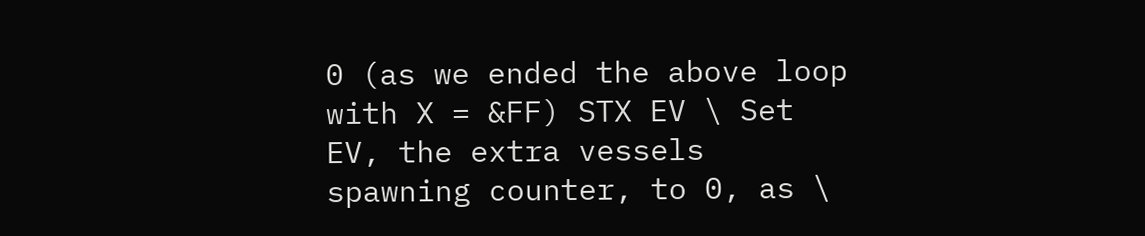0 (as we ended the above loop with X = &FF) STX EV \ Set EV, the extra vessels spawning counter, to 0, as \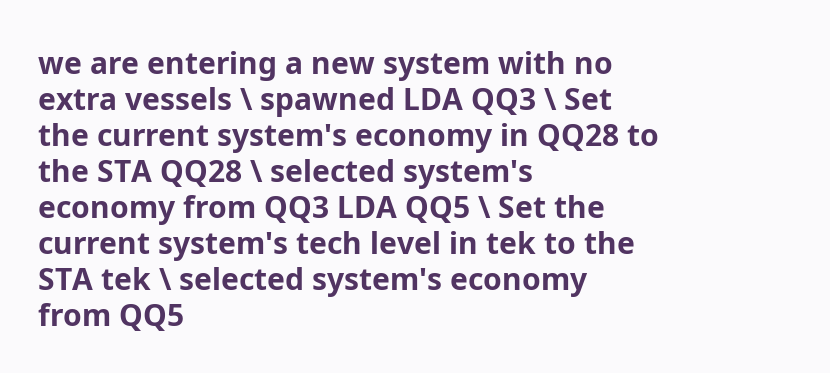we are entering a new system with no extra vessels \ spawned LDA QQ3 \ Set the current system's economy in QQ28 to the STA QQ28 \ selected system's economy from QQ3 LDA QQ5 \ Set the current system's tech level in tek to the STA tek \ selected system's economy from QQ5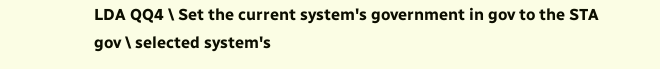LDA QQ4 \ Set the current system's government in gov to the STA gov \ selected system's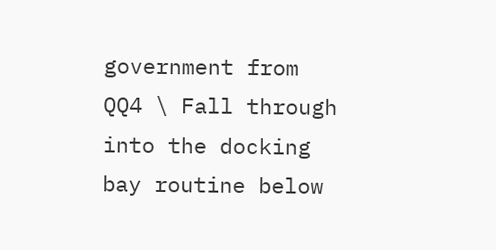government from QQ4 \ Fall through into the docking bay routine below